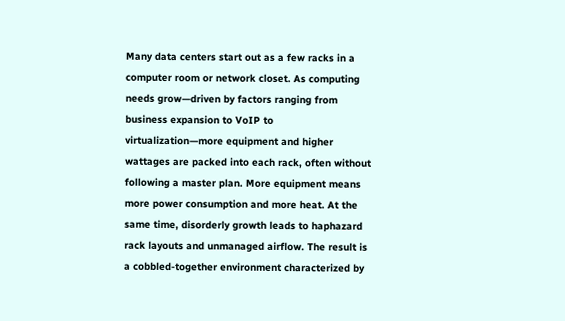Many data centers start out as a few racks in a computer room or network closet. As computing needs grow—driven by factors ranging from business expansion to VoIP to virtualization—more equipment and higher wattages are packed into each rack, often without following a master plan. More equipment means more power consumption and more heat. At the same time, disorderly growth leads to haphazard rack layouts and unmanaged airflow. The result is a cobbled-together environment characterized by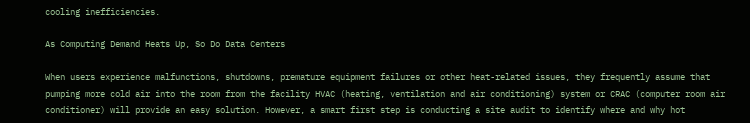cooling inefficiencies.

As Computing Demand Heats Up, So Do Data Centers

When users experience malfunctions, shutdowns, premature equipment failures or other heat-related issues, they frequently assume that pumping more cold air into the room from the facility HVAC (heating, ventilation and air conditioning) system or CRAC (computer room air conditioner) will provide an easy solution. However, a smart first step is conducting a site audit to identify where and why hot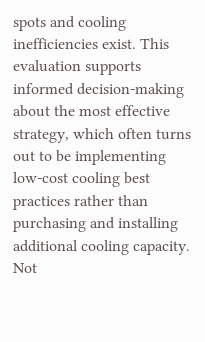spots and cooling inefficiencies exist. This evaluation supports informed decision-making about the most effective strategy, which often turns out to be implementing low-cost cooling best practices rather than purchasing and installing additional cooling capacity. Not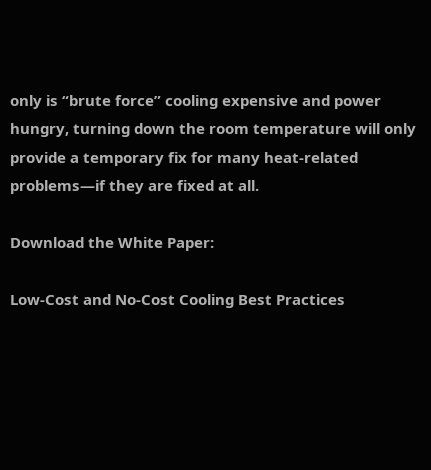only is “brute force” cooling expensive and power hungry, turning down the room temperature will only provide a temporary fix for many heat-related problems—if they are fixed at all.

Download the White Paper:

Low-Cost and No-Cost Cooling Best Practices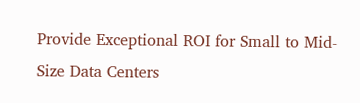Provide Exceptional ROI for Small to Mid-Size Data Centers